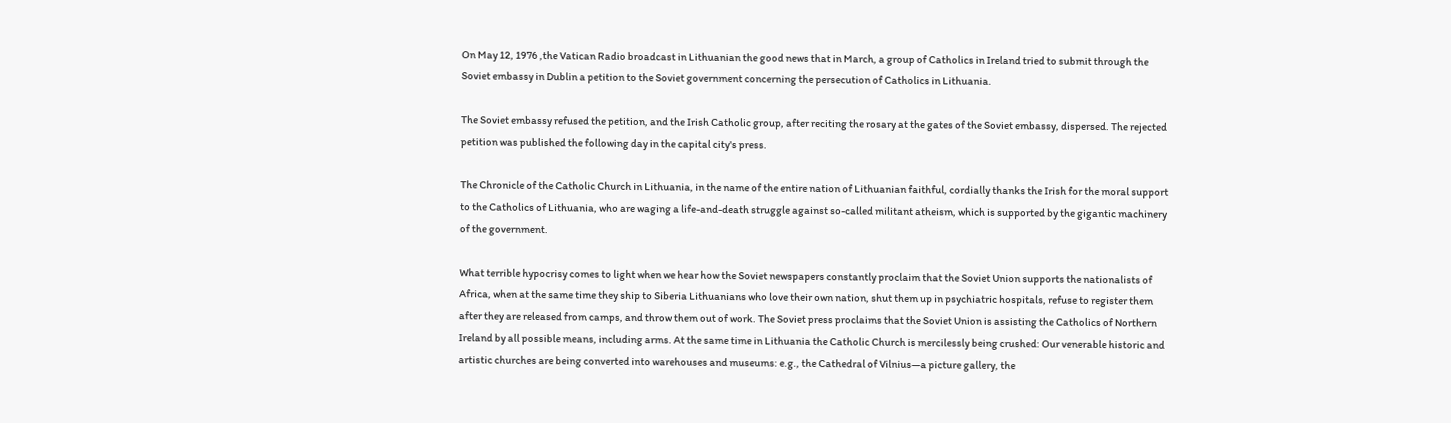On May 12, 1976 ,the Vatican Radio broadcast in Lithuanian the good news that in March, a group of Catholics in Ireland tried to submit through the Soviet embassy in Dublin a petition to the Soviet government concerning the persecution of Catholics in Lithuania.

The Soviet embassy refused the petition, and the Irish Catholic group, after reciting the rosary at the gates of the Soviet embassy, dispersed. The rejected petition was published the following day in the capital city's press.

The Chronicle of the Catholic Church in Lithuania, in the name of the entire nation of Lithuanian faithful, cordially thanks the Irish for the moral support to the Catholics of Lithuania, who are waging a life-and-death struggle against so-called militant atheism, which is supported by the gigantic machinery of the government.

What terrible hypocrisy comes to light when we hear how the Soviet newspapers constantly proclaim that the Soviet Union supports the nationalists of Africa, when at the same time they ship to Siberia Lithuanians who love their own nation, shut them up in psychiatric hospitals, refuse to register them after they are released from camps, and throw them out of work. The Soviet press proclaims that the Soviet Union is assisting the Catholics of Northern Ireland by all possible means, including arms. At the same time in Lithuania the Catholic Church is mercilessly being crushed: Our venerable historic and artistic churches are being converted into warehouses and museums: e.g., the Cathedral of Vilnius—a picture gallery, the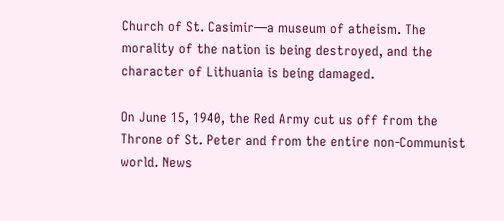Church of St. Casimir—a museum of atheism. The morality of the nation is being destroyed, and the character of Lithuania is being damaged.

On June 15, 1940, the Red Army cut us off from the Throne of St. Peter and from the entire non-Communist world. News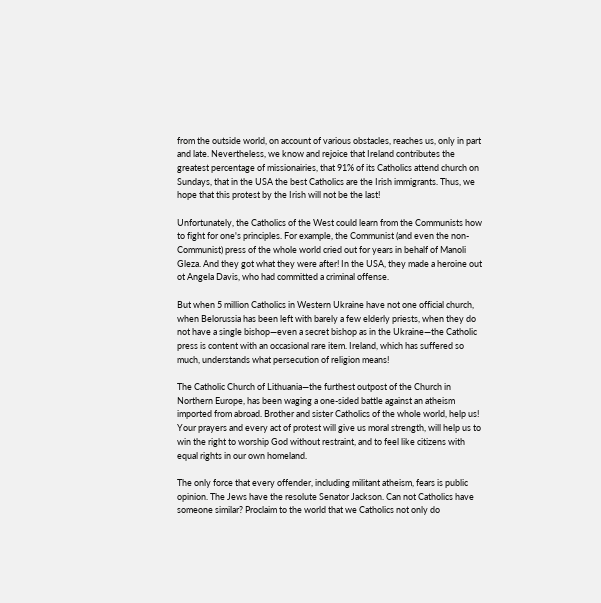from the outside world, on account of various obstacles, reaches us, only in part and late. Nevertheless, we know and rejoice that Ireland contributes the greatest percentage of missionairies, that 91% of its Catholics attend church on Sundays, that in the USA the best Catholics are the Irish immigrants. Thus, we hope that this protest by the Irish will not be the last!

Unfortunately, the Catholics of the West could learn from the Communists how to fight for one's principles. For example, the Communist (and even the non-Communist) press of the whole world cried out for years in behalf of Manoli Gleza. And they got what they were after! In the USA, they made a heroine out ot Angela Davis, who had committed a criminal offense.

But when 5 million Catholics in Western Ukraine have not one official church, when Belorussia has been left with barely a few elderly priests, when they do not have a single bishop—even a secret bishop as in the Ukraine—the Catholic press is content with an occasional rare item. Ireland, which has suffered so much, understands what persecution of religion means!

The Catholic Church of Lithuania—the furthest outpost of the Church in Northern Europe, has been waging a one-sided battle against an atheism imported from abroad. Brother and sister Catholics of the whole world, help us! Your prayers and every act of protest will give us moral strength, will help us to win the right to worship God without restraint, and to feel like citizens with equal rights in our own homeland.

The only force that every offender, including militant atheism, fears is public opinion. The Jews have the resolute Senator Jackson. Can not Catholics have someone similar? Proclaim to the world that we Catholics not only do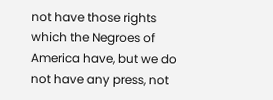not have those rights which the Negroes of America have, but we do not have any press, not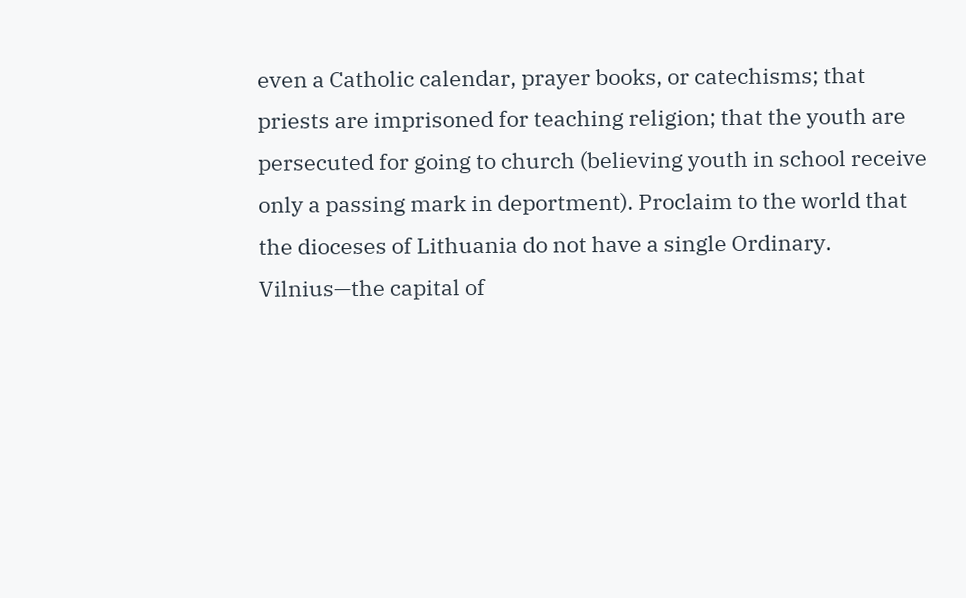even a Catholic calendar, prayer books, or catechisms; that priests are imprisoned for teaching religion; that the youth are persecuted for going to church (believing youth in school receive only a passing mark in deportment). Proclaim to the world that the dioceses of Lithuania do not have a single Ordinary. Vilnius—the capital of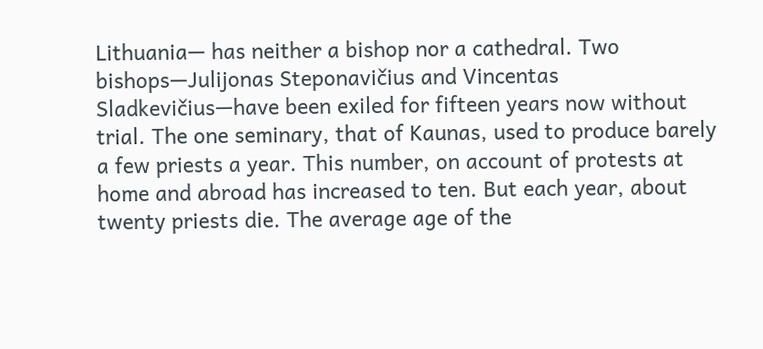Lithuania— has neither a bishop nor a cathedral. Two bishops—Julijonas Steponavičius and Vincentas Sladkevičius—have been exiled for fifteen years now without trial. The one seminary, that of Kaunas, used to produce barely a few priests a year. This number, on account of protests at home and abroad has increased to ten. But each year, about twenty priests die. The average age of the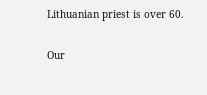Lithuanian priest is over 60.

Our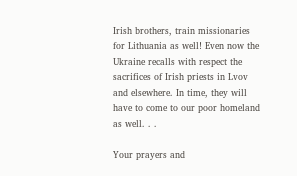Irish brothers, train missionaries for Lithuania as well! Even now the Ukraine recalls with respect the sacrifices of Irish priests in Lvov and elsewhere. In time, they will have to come to our poor homeland as well. . .

Your prayers and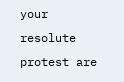your resolute protest are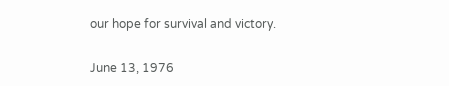our hope for survival and victory.

June 13, 1976